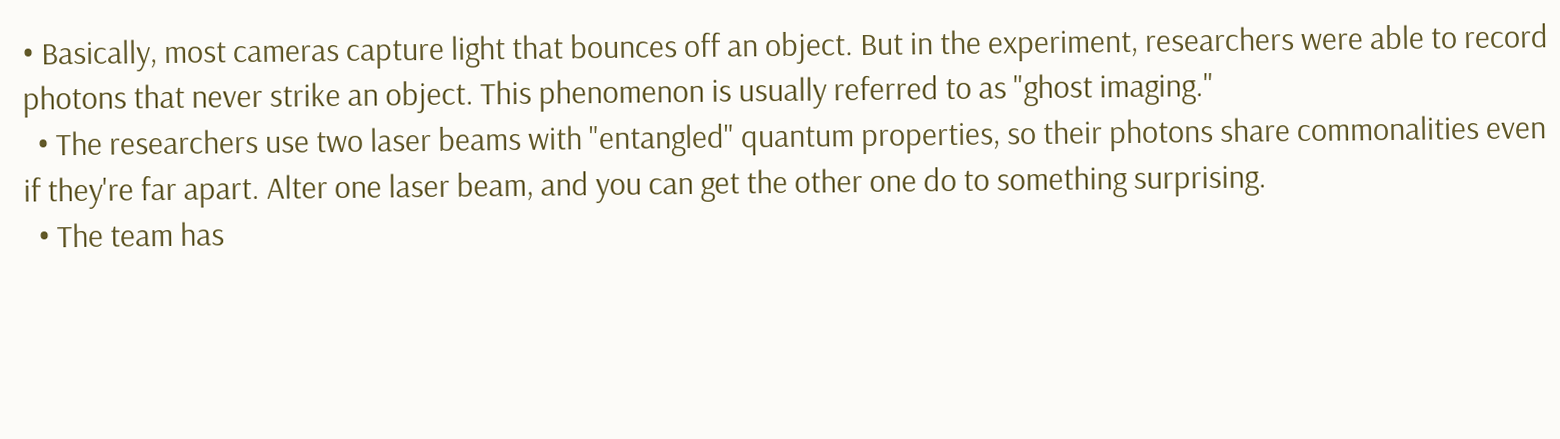• Basically, most cameras capture light that bounces off an object. But in the experiment, researchers were able to record photons that never strike an object. This phenomenon is usually referred to as "ghost imaging."
  • The researchers use two laser beams with "entangled" quantum properties, so their photons share commonalities even if they're far apart. Alter one laser beam, and you can get the other one do to something surprising.
  • The team has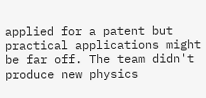applied for a patent but practical applications might be far off. The team didn't produce new physics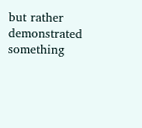but rather demonstrated something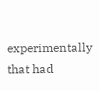experimentally that had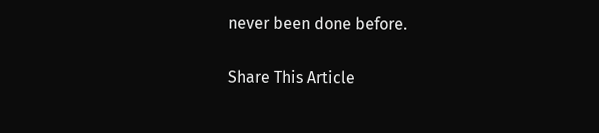never been done before.

Share This Article